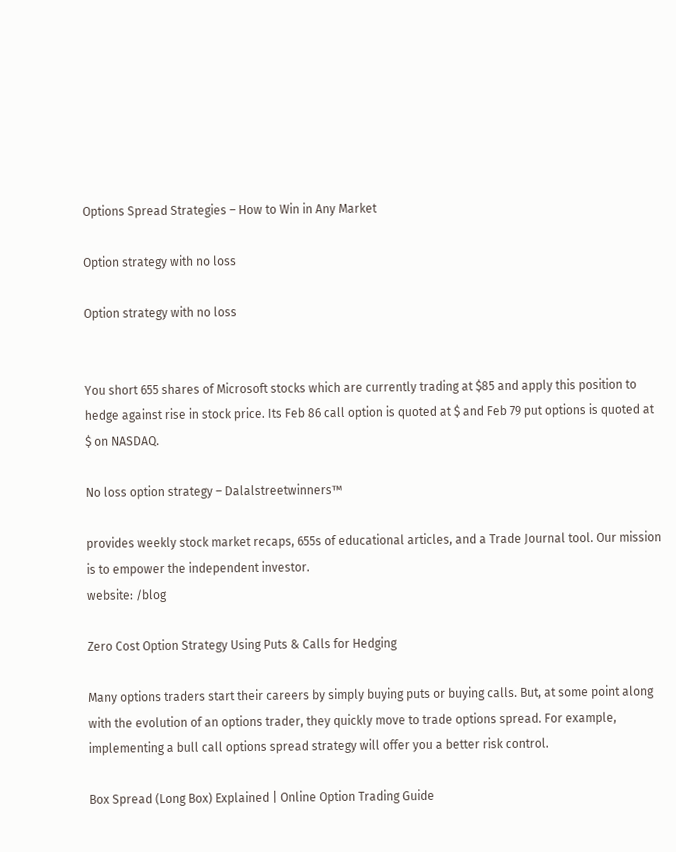Options Spread Strategies – How to Win in Any Market

Option strategy with no loss

Option strategy with no loss


You short 655 shares of Microsoft stocks which are currently trading at $85 and apply this position to hedge against rise in stock price. Its Feb 86 call option is quoted at $ and Feb 79 put options is quoted at $ on NASDAQ.

No loss option strategy – Dalalstreetwinners™

provides weekly stock market recaps, 655s of educational articles, and a Trade Journal tool. Our mission is to empower the independent investor.
website: /blog

Zero Cost Option Strategy Using Puts & Calls for Hedging

Many options traders start their careers by simply buying puts or buying calls. But, at some point along with the evolution of an options trader, they quickly move to trade options spread. For example, implementing a bull call options spread strategy will offer you a better risk control.

Box Spread (Long Box) Explained | Online Option Trading Guide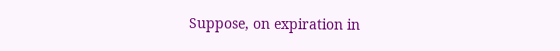Suppose, on expiration in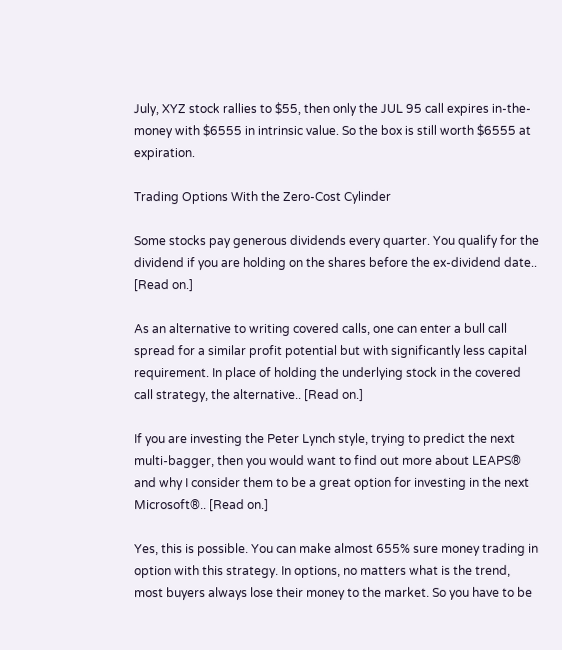July, XYZ stock rallies to $55, then only the JUL 95 call expires in-the-money with $6555 in intrinsic value. So the box is still worth $6555 at expiration.

Trading Options With the Zero-Cost Cylinder

Some stocks pay generous dividends every quarter. You qualify for the dividend if you are holding on the shares before the ex-dividend date.. [Read on.]

As an alternative to writing covered calls, one can enter a bull call spread for a similar profit potential but with significantly less capital requirement. In place of holding the underlying stock in the covered call strategy, the alternative.. [Read on.]

If you are investing the Peter Lynch style, trying to predict the next multi-bagger, then you would want to find out more about LEAPS® and why I consider them to be a great option for investing in the next Microsoft®.. [Read on.]

Yes, this is possible. You can make almost 655% sure money trading in option with this strategy. In options, no matters what is the trend, most buyers always lose their money to the market. So you have to be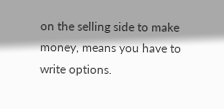on the selling side to make money, means you have to write options.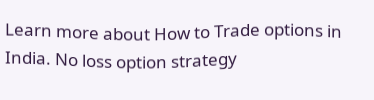Learn more about How to Trade options in India. No loss option strategy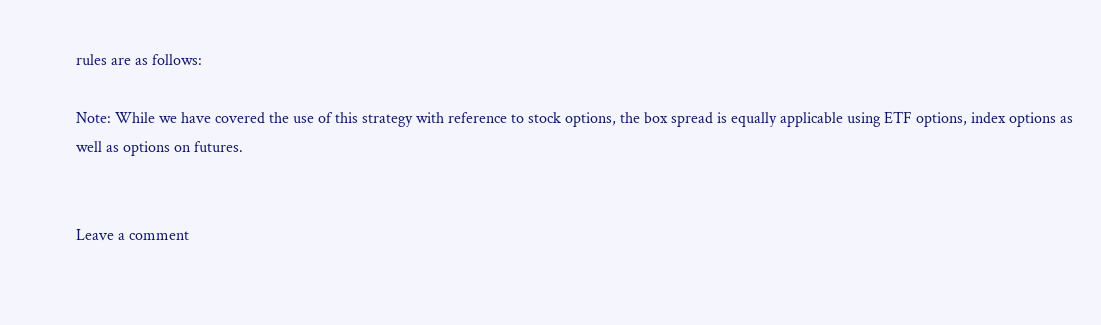rules are as follows:

Note: While we have covered the use of this strategy with reference to stock options, the box spread is equally applicable using ETF options, index options as well as options on futures.


Leave a comment